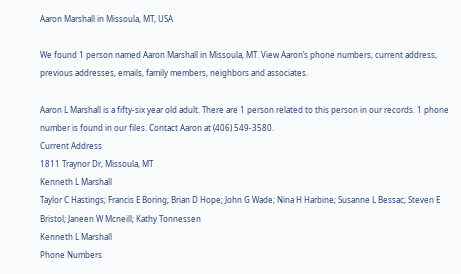Aaron Marshall in Missoula, MT, USA

We found 1 person named Aaron Marshall in Missoula, MT. View Aaron’s phone numbers, current address, previous addresses, emails, family members, neighbors and associates.

Aaron L Marshall is a fifty-six year old adult. There are 1 person related to this person in our records. 1 phone number is found in our files. Contact Aaron at (406) 549-3580.
Current Address
1811 Traynor Dr, Missoula, MT
Kenneth L Marshall
Taylor C Hastings; Francis E Boring; Brian D Hope; John G Wade; Nina H Harbine; Susanne L Bessac; Steven E Bristol; Janeen W Mcneill; Kathy Tonnessen
Kenneth L Marshall
Phone Numbers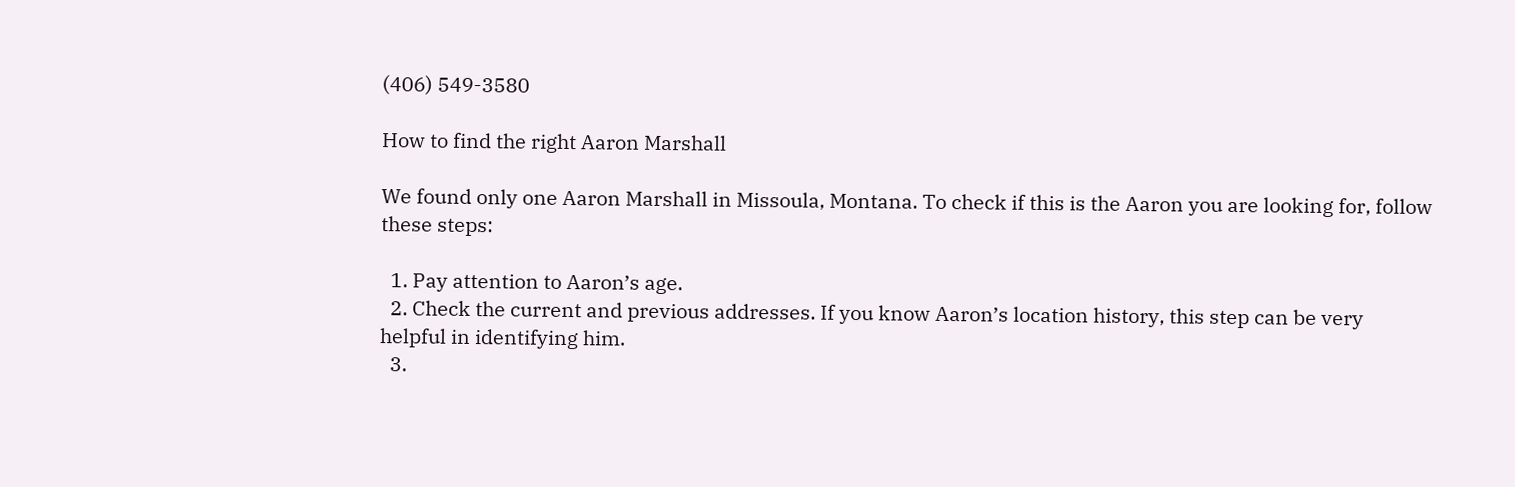(406) 549-3580

How to find the right Aaron Marshall

We found only one Aaron Marshall in Missoula, Montana. To check if this is the Aaron you are looking for, follow these steps:

  1. Pay attention to Aaron’s age.
  2. Check the current and previous addresses. If you know Aaron’s location history, this step can be very helpful in identifying him.
  3.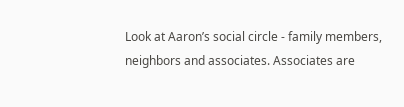Look at Aaron’s social circle - family members, neighbors and associates. Associates are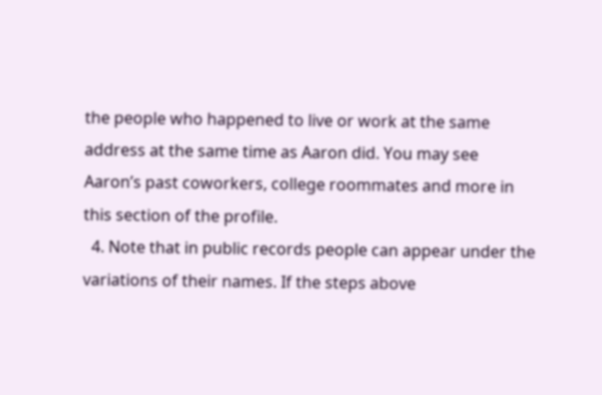the people who happened to live or work at the same address at the same time as Aaron did. You may see Aaron’s past coworkers, college roommates and more in this section of the profile.
  4. Note that in public records people can appear under the variations of their names. If the steps above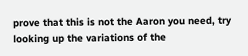prove that this is not the Aaron you need, try looking up the variations of the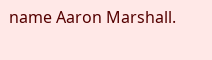name Aaron Marshall.